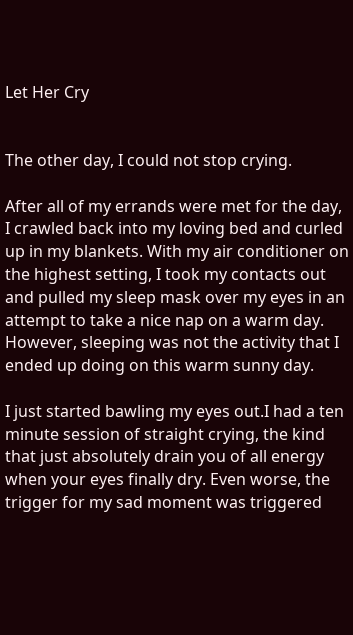Let Her Cry


The other day, I could not stop crying.

After all of my errands were met for the day, I crawled back into my loving bed and curled up in my blankets. With my air conditioner on the highest setting, I took my contacts out and pulled my sleep mask over my eyes in an attempt to take a nice nap on a warm day.  However, sleeping was not the activity that I ended up doing on this warm sunny day.

I just started bawling my eyes out.I had a ten minute session of straight crying, the kind that just absolutely drain you of all energy when your eyes finally dry. Even worse, the trigger for my sad moment was triggered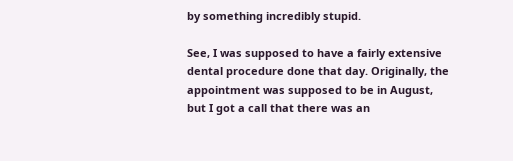by something incredibly stupid.

See, I was supposed to have a fairly extensive dental procedure done that day. Originally, the appointment was supposed to be in August, but I got a call that there was an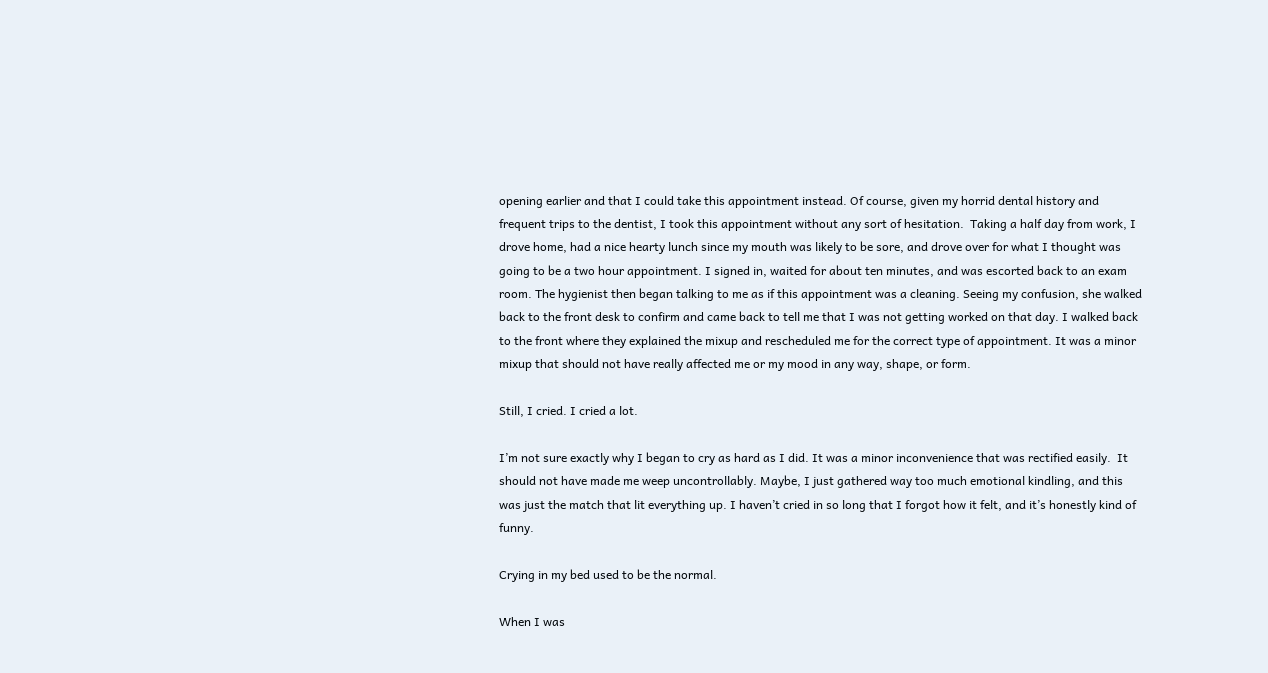opening earlier and that I could take this appointment instead. Of course, given my horrid dental history and frequent trips to the dentist, I took this appointment without any sort of hesitation.  Taking a half day from work, I drove home, had a nice hearty lunch since my mouth was likely to be sore, and drove over for what I thought was going to be a two hour appointment. I signed in, waited for about ten minutes, and was escorted back to an exam room. The hygienist then began talking to me as if this appointment was a cleaning. Seeing my confusion, she walked back to the front desk to confirm and came back to tell me that I was not getting worked on that day. I walked back to the front where they explained the mixup and rescheduled me for the correct type of appointment. It was a minor mixup that should not have really affected me or my mood in any way, shape, or form.

Still, I cried. I cried a lot.

I’m not sure exactly why I began to cry as hard as I did. It was a minor inconvenience that was rectified easily.  It should not have made me weep uncontrollably. Maybe, I just gathered way too much emotional kindling, and this was just the match that lit everything up. I haven’t cried in so long that I forgot how it felt, and it’s honestly kind of funny.

Crying in my bed used to be the normal.

When I was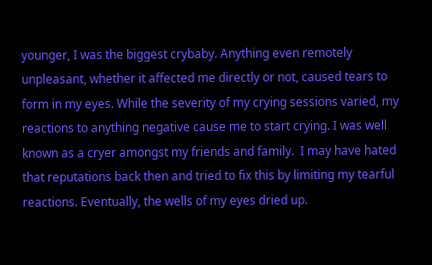younger, I was the biggest crybaby. Anything even remotely unpleasant, whether it affected me directly or not, caused tears to form in my eyes. While the severity of my crying sessions varied, my reactions to anything negative cause me to start crying. I was well known as a cryer amongst my friends and family.  I may have hated that reputations back then and tried to fix this by limiting my tearful reactions. Eventually, the wells of my eyes dried up.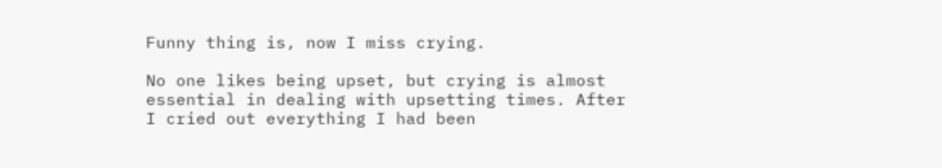Funny thing is, now I miss crying.

No one likes being upset, but crying is almost essential in dealing with upsetting times. After I cried out everything I had been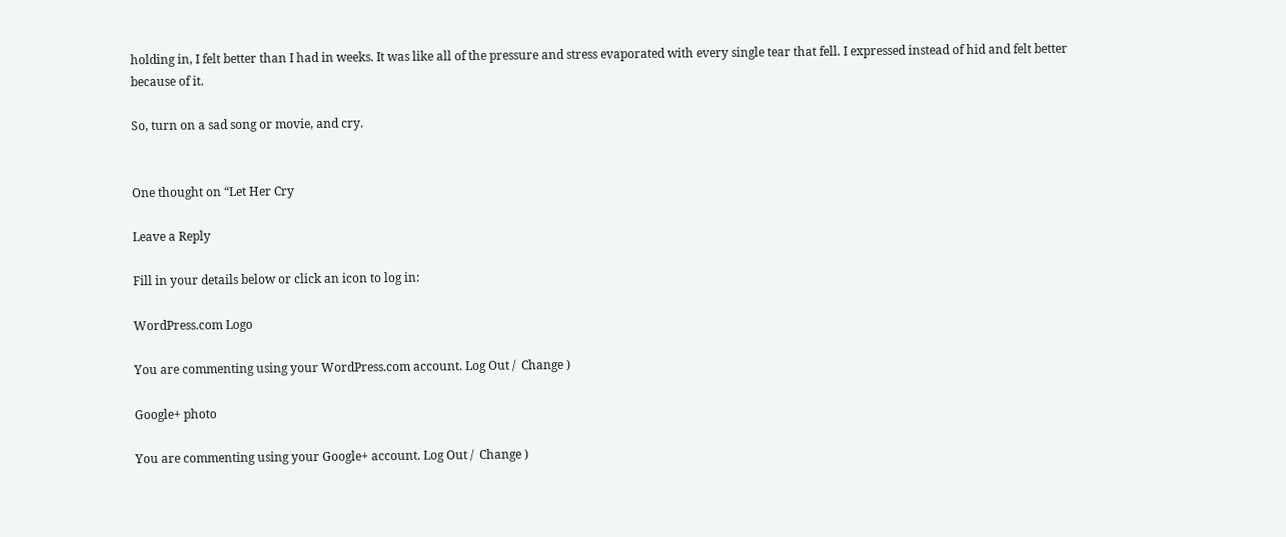holding in, I felt better than I had in weeks. It was like all of the pressure and stress evaporated with every single tear that fell. I expressed instead of hid and felt better because of it.

So, turn on a sad song or movie, and cry.


One thought on “Let Her Cry

Leave a Reply

Fill in your details below or click an icon to log in:

WordPress.com Logo

You are commenting using your WordPress.com account. Log Out /  Change )

Google+ photo

You are commenting using your Google+ account. Log Out /  Change )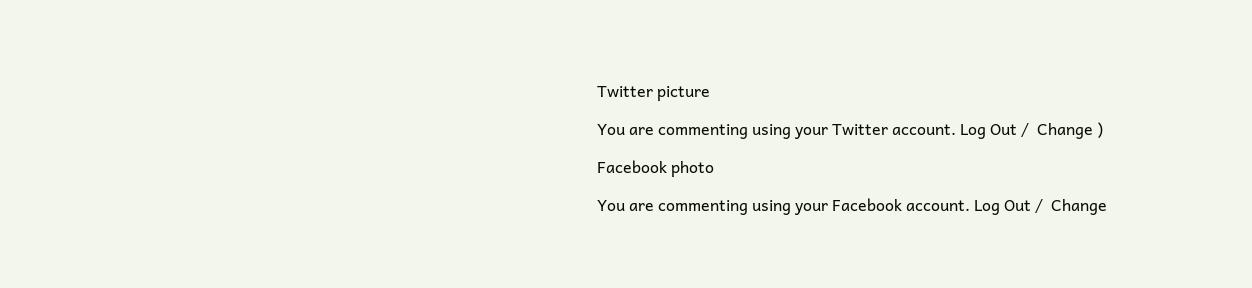Twitter picture

You are commenting using your Twitter account. Log Out /  Change )

Facebook photo

You are commenting using your Facebook account. Log Out /  Change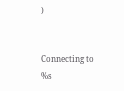)


Connecting to %s